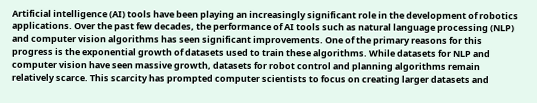Artificial intelligence (AI) tools have been playing an increasingly significant role in the development of robotics applications. Over the past few decades, the performance of AI tools such as natural language processing (NLP) and computer vision algorithms has seen significant improvements. One of the primary reasons for this progress is the exponential growth of datasets used to train these algorithms. While datasets for NLP and computer vision have seen massive growth, datasets for robot control and planning algorithms remain relatively scarce. This scarcity has prompted computer scientists to focus on creating larger datasets and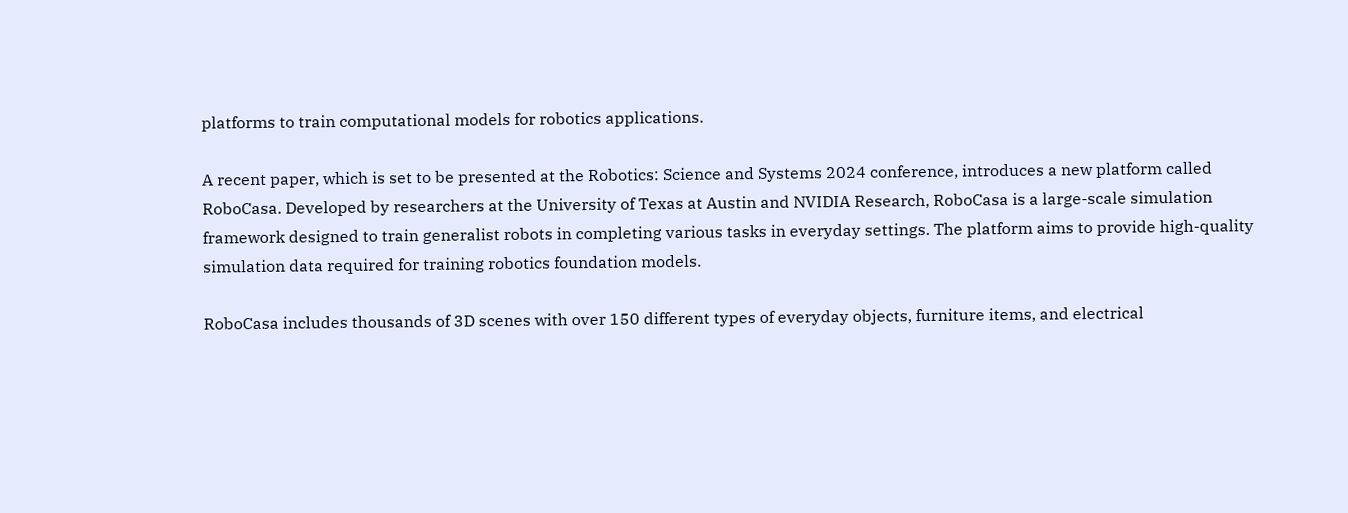platforms to train computational models for robotics applications.

A recent paper, which is set to be presented at the Robotics: Science and Systems 2024 conference, introduces a new platform called RoboCasa. Developed by researchers at the University of Texas at Austin and NVIDIA Research, RoboCasa is a large-scale simulation framework designed to train generalist robots in completing various tasks in everyday settings. The platform aims to provide high-quality simulation data required for training robotics foundation models.

RoboCasa includes thousands of 3D scenes with over 150 different types of everyday objects, furniture items, and electrical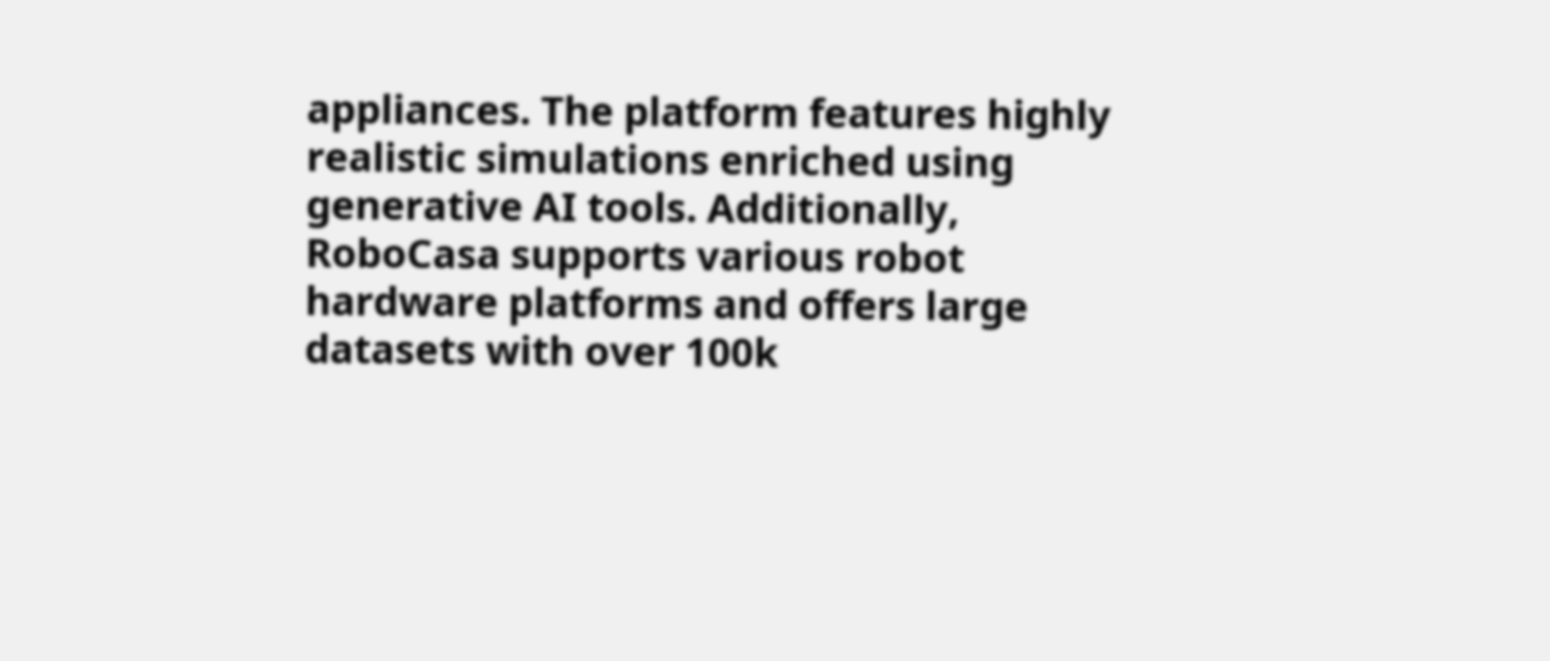appliances. The platform features highly realistic simulations enriched using generative AI tools. Additionally, RoboCasa supports various robot hardware platforms and offers large datasets with over 100k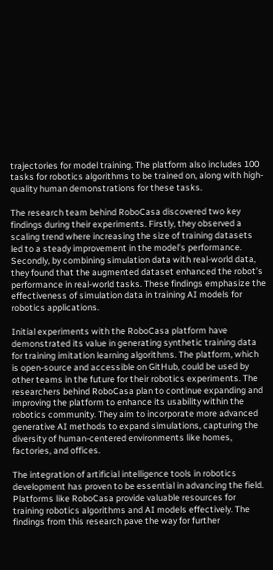trajectories for model training. The platform also includes 100 tasks for robotics algorithms to be trained on, along with high-quality human demonstrations for these tasks.

The research team behind RoboCasa discovered two key findings during their experiments. Firstly, they observed a scaling trend where increasing the size of training datasets led to a steady improvement in the model’s performance. Secondly, by combining simulation data with real-world data, they found that the augmented dataset enhanced the robot’s performance in real-world tasks. These findings emphasize the effectiveness of simulation data in training AI models for robotics applications.

Initial experiments with the RoboCasa platform have demonstrated its value in generating synthetic training data for training imitation learning algorithms. The platform, which is open-source and accessible on GitHub, could be used by other teams in the future for their robotics experiments. The researchers behind RoboCasa plan to continue expanding and improving the platform to enhance its usability within the robotics community. They aim to incorporate more advanced generative AI methods to expand simulations, capturing the diversity of human-centered environments like homes, factories, and offices.

The integration of artificial intelligence tools in robotics development has proven to be essential in advancing the field. Platforms like RoboCasa provide valuable resources for training robotics algorithms and AI models effectively. The findings from this research pave the way for further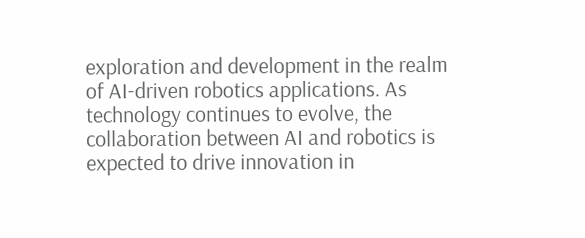exploration and development in the realm of AI-driven robotics applications. As technology continues to evolve, the collaboration between AI and robotics is expected to drive innovation in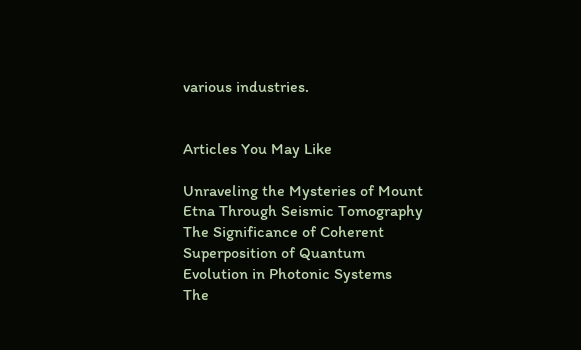various industries.


Articles You May Like

Unraveling the Mysteries of Mount Etna Through Seismic Tomography
The Significance of Coherent Superposition of Quantum Evolution in Photonic Systems
The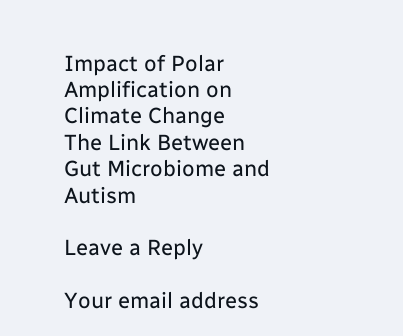Impact of Polar Amplification on Climate Change
The Link Between Gut Microbiome and Autism

Leave a Reply

Your email address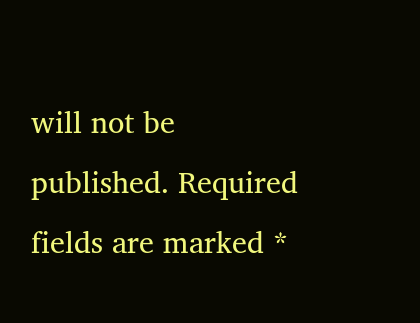will not be published. Required fields are marked *